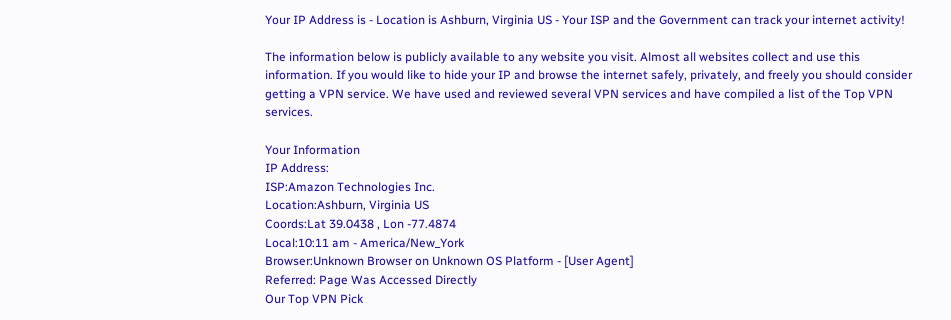Your IP Address is - Location is Ashburn, Virginia US - Your ISP and the Government can track your internet activity!

The information below is publicly available to any website you visit. Almost all websites collect and use this information. If you would like to hide your IP and browse the internet safely, privately, and freely you should consider getting a VPN service. We have used and reviewed several VPN services and have compiled a list of the Top VPN services.

Your Information
IP Address:
ISP:Amazon Technologies Inc.
Location:Ashburn, Virginia US
Coords:Lat 39.0438 , Lon -77.4874
Local:10:11 am - America/New_York
Browser:Unknown Browser on Unknown OS Platform - [User Agent]
Referred: Page Was Accessed Directly
Our Top VPN Pick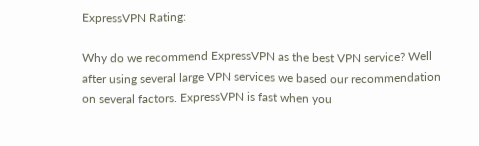ExpressVPN Rating:

Why do we recommend ExpressVPN as the best VPN service? Well after using several large VPN services we based our recommendation on several factors. ExpressVPN is fast when you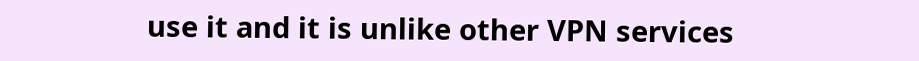use it and it is unlike other VPN services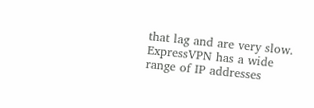that lag and are very slow. ExpressVPN has a wide range of IP addresses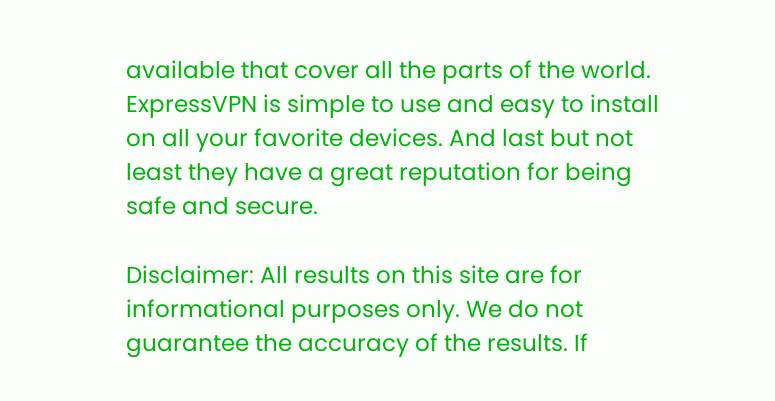available that cover all the parts of the world. ExpressVPN is simple to use and easy to install on all your favorite devices. And last but not least they have a great reputation for being safe and secure.

Disclaimer: All results on this site are for informational purposes only. We do not guarantee the accuracy of the results. If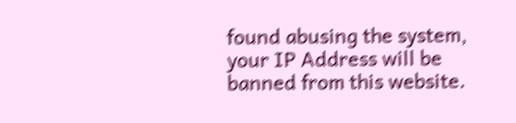found abusing the system, your IP Address will be banned from this website.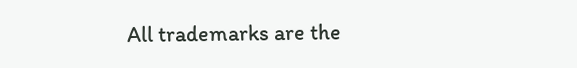All trademarks are the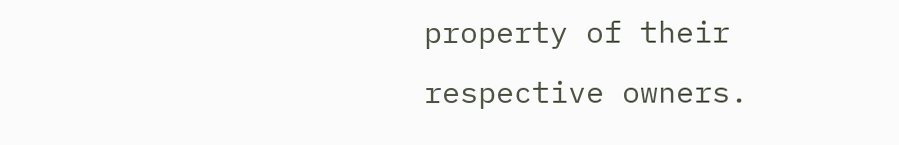property of their respective owners.